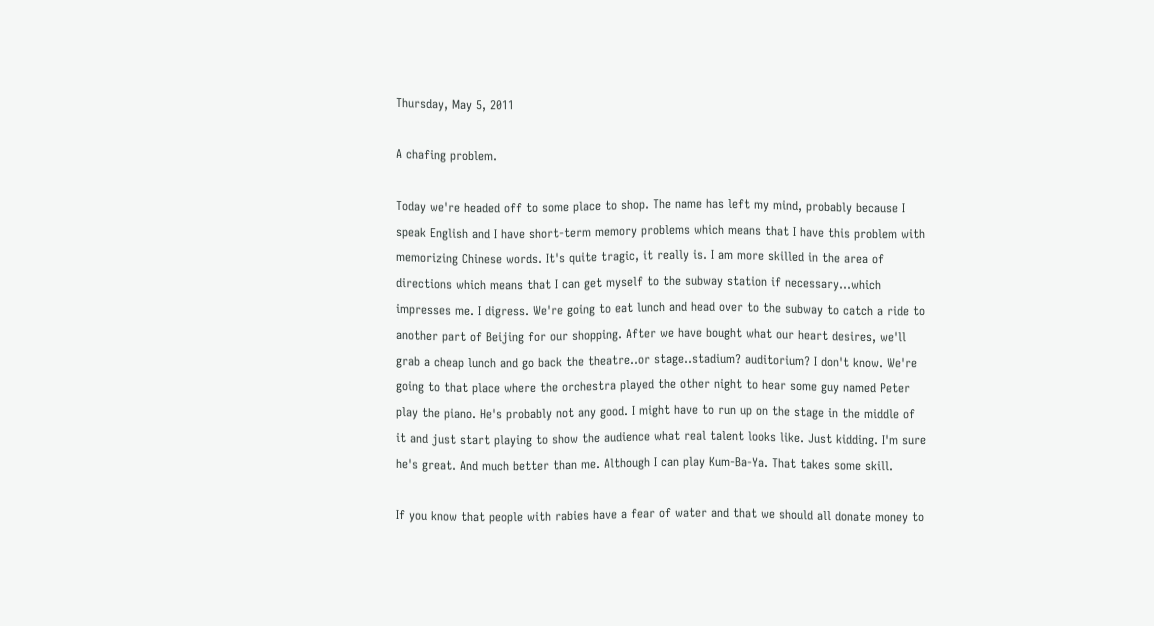Thursday, May 5, 2011

A chafing problem.

Today we're headed off to some place to shop. The name has left my mind, probably because I speak English and I have short-term memory problems which means that I have this problem with memorizing Chinese words. It's quite tragic, it really is. I am more skilled in the area of directions which means that I can get myself to the subway station if necessary...which impresses me. I digress. We're going to eat lunch and head over to the subway to catch a ride to another part of Beijing for our shopping. After we have bought what our heart desires, we'll grab a cheap lunch and go back the theatre..or stage..stadium? auditorium? I don't know. We're going to that place where the orchestra played the other night to hear some guy named Peter play the piano. He's probably not any good. I might have to run up on the stage in the middle of it and just start playing to show the audience what real talent looks like. Just kidding. I'm sure he's great. And much better than me. Although I can play Kum-Ba-Ya. That takes some skill.

If you know that people with rabies have a fear of water and that we should all donate money to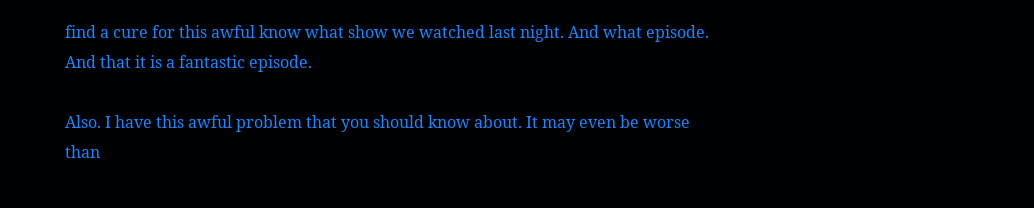find a cure for this awful know what show we watched last night. And what episode. And that it is a fantastic episode.

Also. I have this awful problem that you should know about. It may even be worse than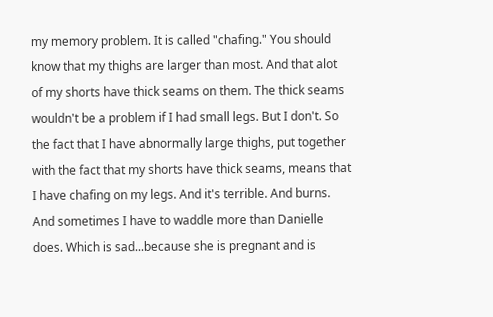my memory problem. It is called "chafing." You should know that my thighs are larger than most. And that alot of my shorts have thick seams on them. The thick seams wouldn't be a problem if I had small legs. But I don't. So the fact that I have abnormally large thighs, put together with the fact that my shorts have thick seams, means that I have chafing on my legs. And it's terrible. And burns. And sometimes I have to waddle more than Danielle does. Which is sad...because she is pregnant and is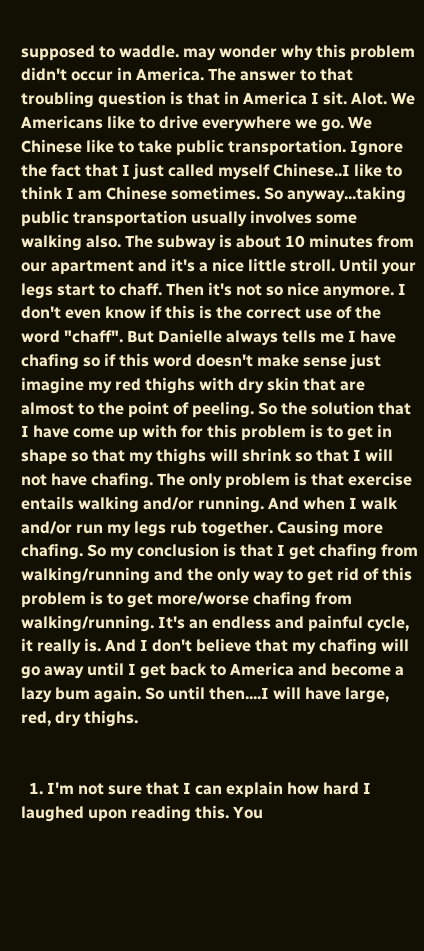supposed to waddle. may wonder why this problem didn't occur in America. The answer to that troubling question is that in America I sit. Alot. We Americans like to drive everywhere we go. We Chinese like to take public transportation. Ignore the fact that I just called myself Chinese..I like to think I am Chinese sometimes. So anyway...taking public transportation usually involves some walking also. The subway is about 10 minutes from our apartment and it's a nice little stroll. Until your legs start to chaff. Then it's not so nice anymore. I don't even know if this is the correct use of the word "chaff". But Danielle always tells me I have chafing so if this word doesn't make sense just imagine my red thighs with dry skin that are almost to the point of peeling. So the solution that I have come up with for this problem is to get in shape so that my thighs will shrink so that I will not have chafing. The only problem is that exercise entails walking and/or running. And when I walk and/or run my legs rub together. Causing more chafing. So my conclusion is that I get chafing from walking/running and the only way to get rid of this problem is to get more/worse chafing from walking/running. It's an endless and painful cycle, it really is. And I don't believe that my chafing will go away until I get back to America and become a lazy bum again. So until then....I will have large, red, dry thighs.


  1. I'm not sure that I can explain how hard I laughed upon reading this. You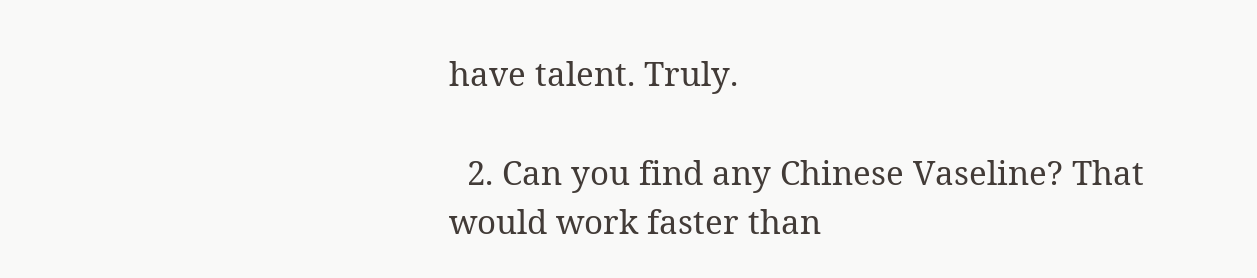have talent. Truly.

  2. Can you find any Chinese Vaseline? That would work faster than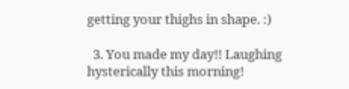getting your thighs in shape. :)

  3. You made my day!! Laughing hysterically this morning!